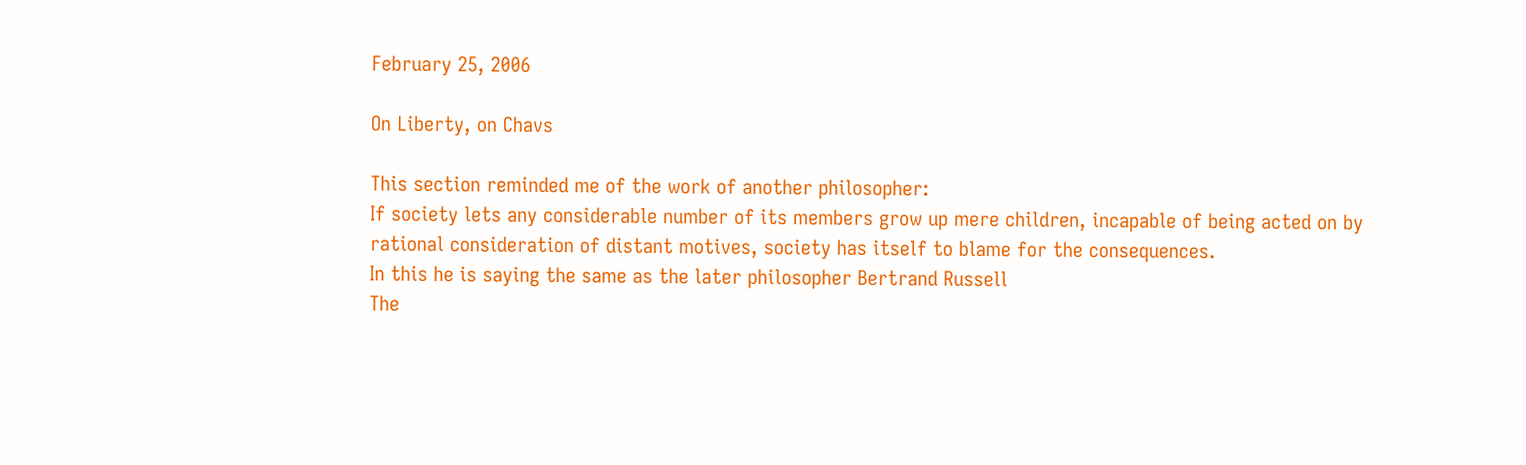February 25, 2006

On Liberty, on Chavs

This section reminded me of the work of another philosopher:
If society lets any considerable number of its members grow up mere children, incapable of being acted on by rational consideration of distant motives, society has itself to blame for the consequences.
In this he is saying the same as the later philosopher Bertrand Russell
The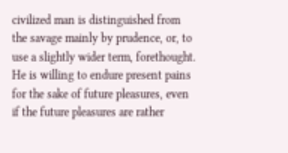civilized man is distinguished from the savage mainly by prudence, or, to use a slightly wider term, forethought. He is willing to endure present pains for the sake of future pleasures, even if the future pleasures are rather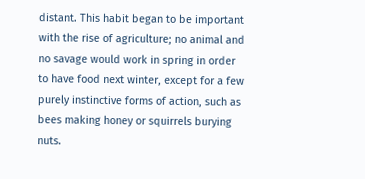distant. This habit began to be important with the rise of agriculture; no animal and no savage would work in spring in order to have food next winter, except for a few purely instinctive forms of action, such as bees making honey or squirrels burying nuts.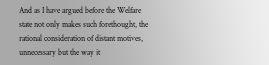And as I have argued before the Welfare state not only makes such forethought, the rational consideration of distant motives, unnecessary but the way it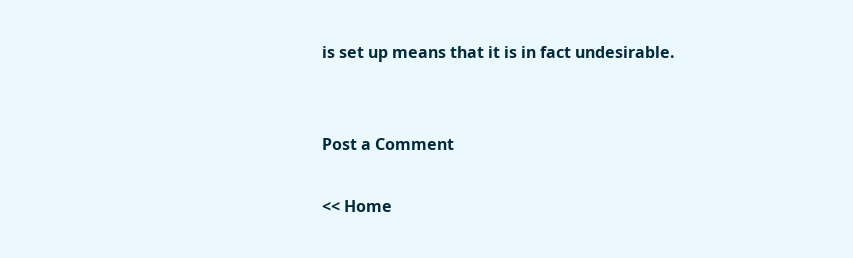is set up means that it is in fact undesirable.


Post a Comment

<< Home